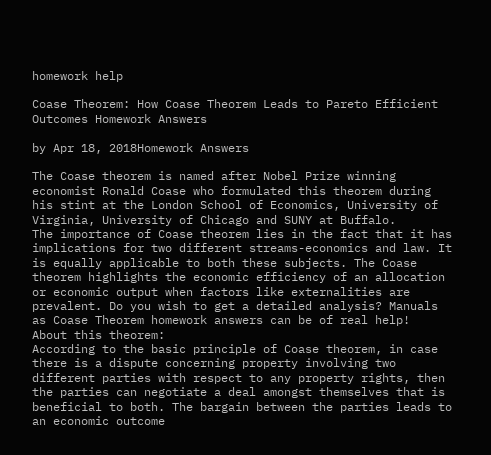homework help

Coase Theorem: How Coase Theorem Leads to Pareto Efficient Outcomes Homework Answers

by Apr 18, 2018Homework Answers

The Coase theorem is named after Nobel Prize winning economist Ronald Coase who formulated this theorem during his stint at the London School of Economics, University of Virginia, University of Chicago and SUNY at Buffalo.
The importance of Coase theorem lies in the fact that it has implications for two different streams-economics and law. It is equally applicable to both these subjects. The Coase theorem highlights the economic efficiency of an allocation or economic output when factors like externalities are prevalent. Do you wish to get a detailed analysis? Manuals as Coase Theorem homework answers can be of real help!
About this theorem:
According to the basic principle of Coase theorem, in case there is a dispute concerning property involving two different parties with respect to any property rights, then the parties can negotiate a deal amongst themselves that is beneficial to both. The bargain between the parties leads to an economic outcome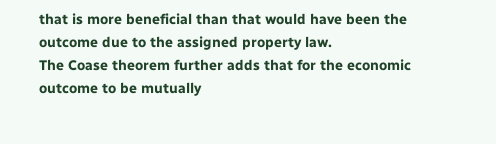that is more beneficial than that would have been the outcome due to the assigned property law.
The Coase theorem further adds that for the economic outcome to be mutually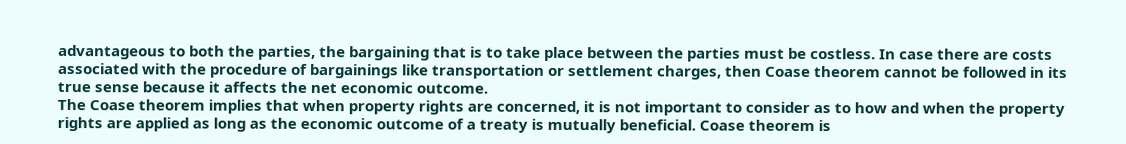advantageous to both the parties, the bargaining that is to take place between the parties must be costless. In case there are costs associated with the procedure of bargainings like transportation or settlement charges, then Coase theorem cannot be followed in its true sense because it affects the net economic outcome.
The Coase theorem implies that when property rights are concerned, it is not important to consider as to how and when the property rights are applied as long as the economic outcome of a treaty is mutually beneficial. Coase theorem is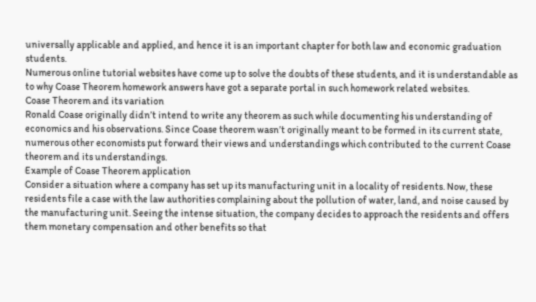universally applicable and applied, and hence it is an important chapter for both law and economic graduation students.
Numerous online tutorial websites have come up to solve the doubts of these students, and it is understandable as to why Coase Theorem homework answers have got a separate portal in such homework related websites.
Coase Theorem and its variation
Ronald Coase originally didn’t intend to write any theorem as such while documenting his understanding of economics and his observations. Since Coase theorem wasn’t originally meant to be formed in its current state, numerous other economists put forward their views and understandings which contributed to the current Coase theorem and its understandings.
Example of Coase Theorem application
Consider a situation where a company has set up its manufacturing unit in a locality of residents. Now, these residents file a case with the law authorities complaining about the pollution of water, land, and noise caused by the manufacturing unit. Seeing the intense situation, the company decides to approach the residents and offers them monetary compensation and other benefits so that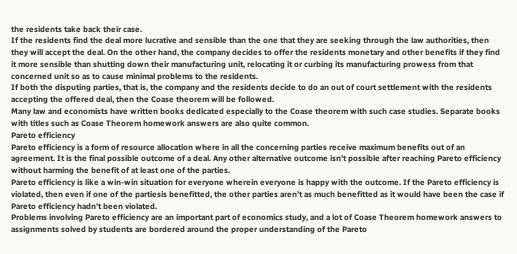the residents take back their case.
If the residents find the deal more lucrative and sensible than the one that they are seeking through the law authorities, then they will accept the deal. On the other hand, the company decides to offer the residents monetary and other benefits if they find it more sensible than shutting down their manufacturing unit, relocating it or curbing its manufacturing prowess from that concerned unit so as to cause minimal problems to the residents.
If both the disputing parties, that is, the company and the residents decide to do an out of court settlement with the residents accepting the offered deal, then the Coase theorem will be followed.
Many law and economists have written books dedicated especially to the Coase theorem with such case studies. Separate books with titles such as Coase Theorem homework answers are also quite common.
Pareto efficiency
Pareto efficiency is a form of resource allocation where in all the concerning parties receive maximum benefits out of an agreement. It is the final possible outcome of a deal. Any other alternative outcome isn’t possible after reaching Pareto efficiency without harming the benefit of at least one of the parties.
Pareto efficiency is like a win-win situation for everyone wherein everyone is happy with the outcome. If the Pareto efficiency is violated, then even if one of the partiesis benefitted, the other parties aren’t as much benefitted as it would have been the case if Pareto efficiency hadn’t been violated.
Problems involving Pareto efficiency are an important part of economics study, and a lot of Coase Theorem homework answers to assignments solved by students are bordered around the proper understanding of the Pareto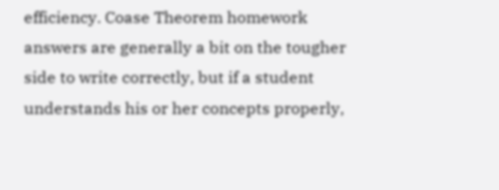efficiency. Coase Theorem homework answers are generally a bit on the tougher side to write correctly, but if a student understands his or her concepts properly,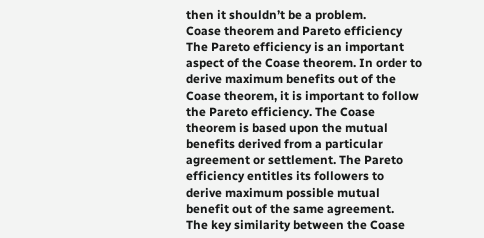then it shouldn’t be a problem.
Coase theorem and Pareto efficiency
The Pareto efficiency is an important aspect of the Coase theorem. In order to derive maximum benefits out of the Coase theorem, it is important to follow the Pareto efficiency. The Coase theorem is based upon the mutual benefits derived from a particular agreement or settlement. The Pareto efficiency entitles its followers to derive maximum possible mutual benefit out of the same agreement.
The key similarity between the Coase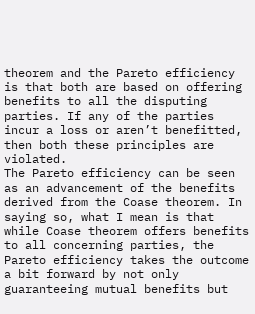theorem and the Pareto efficiency is that both are based on offering benefits to all the disputing parties. If any of the parties incur a loss or aren’t benefitted, then both these principles are violated.
The Pareto efficiency can be seen as an advancement of the benefits derived from the Coase theorem. In saying so, what I mean is that while Coase theorem offers benefits to all concerning parties, the Pareto efficiency takes the outcome a bit forward by not only guaranteeing mutual benefits but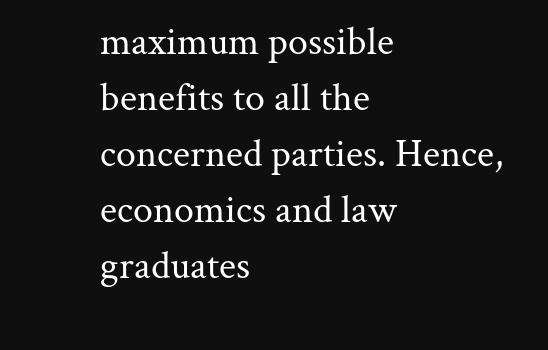maximum possible benefits to all the concerned parties. Hence, economics and law graduates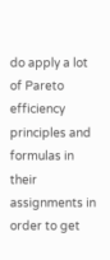do apply a lot of Pareto efficiency principles and formulas in their assignments in order to get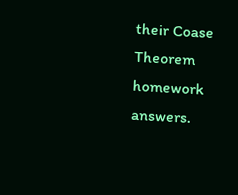their Coase Theorem homework answers.